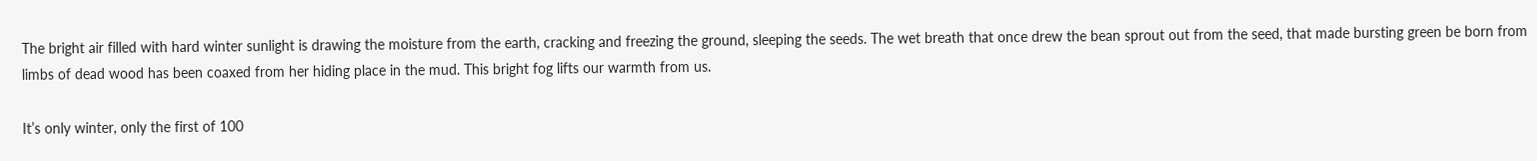The bright air filled with hard winter sunlight is drawing the moisture from the earth, cracking and freezing the ground, sleeping the seeds. The wet breath that once drew the bean sprout out from the seed, that made bursting green be born from limbs of dead wood has been coaxed from her hiding place in the mud. This bright fog lifts our warmth from us.

It’s only winter, only the first of 100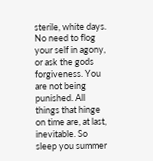sterile, white days. No need to flog your self in agony, or ask the gods forgiveness. You are not being punished. All things that hinge on time are, at last, inevitable. So sleep you summer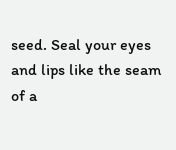seed. Seal your eyes and lips like the seam of a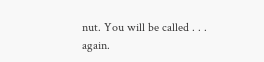nut. You will be called . . . again.